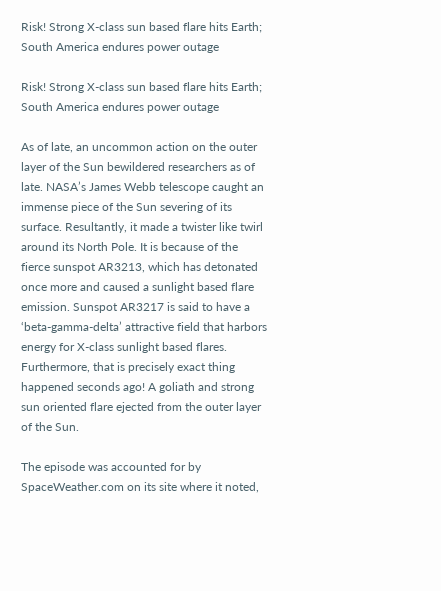Risk! Strong X-class sun based flare hits Earth; South America endures power outage

Risk! Strong X-class sun based flare hits Earth; South America endures power outage

As of late, an uncommon action on the outer layer of the Sun bewildered researchers as of late. NASA’s James Webb telescope caught an immense piece of the Sun severing of its surface. Resultantly, it made a twister like twirl around its North Pole. It is because of the fierce sunspot AR3213, which has detonated once more and caused a sunlight based flare emission. Sunspot AR3217 is said to have a ‘beta-gamma-delta’ attractive field that harbors energy for X-class sunlight based flares. Furthermore, that is precisely exact thing happened seconds ago! A goliath and strong sun oriented flare ejected from the outer layer of the Sun.

The episode was accounted for by SpaceWeather.com on its site where it noted,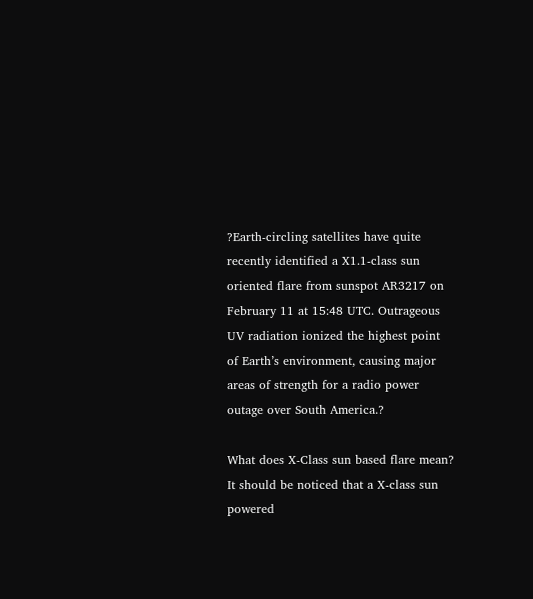?Earth-circling satellites have quite recently identified a X1.1-class sun oriented flare from sunspot AR3217 on February 11 at 15:48 UTC. Outrageous UV radiation ionized the highest point of Earth’s environment, causing major areas of strength for a radio power outage over South America.?

What does X-Class sun based flare mean? It should be noticed that a X-class sun powered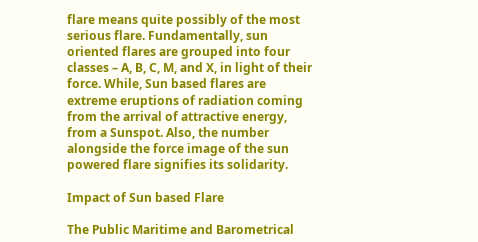flare means quite possibly of the most serious flare. Fundamentally, sun oriented flares are grouped into four classes – A, B, C, M, and X, in light of their force. While, Sun based flares are extreme eruptions of radiation coming from the arrival of attractive energy, from a Sunspot. Also, the number alongside the force image of the sun powered flare signifies its solidarity.

Impact of Sun based Flare

The Public Maritime and Barometrical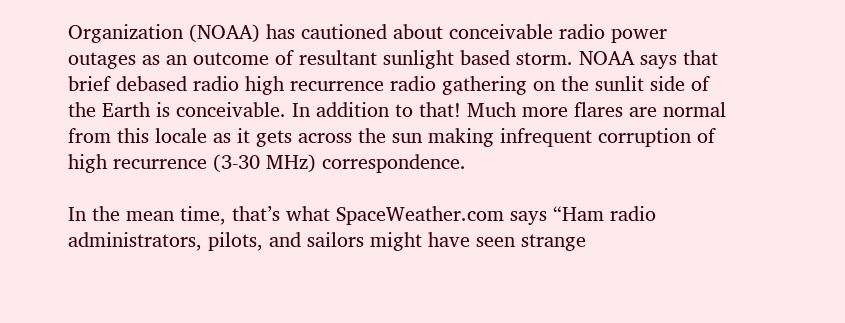Organization (NOAA) has cautioned about conceivable radio power outages as an outcome of resultant sunlight based storm. NOAA says that brief debased radio high recurrence radio gathering on the sunlit side of the Earth is conceivable. In addition to that! Much more flares are normal from this locale as it gets across the sun making infrequent corruption of high recurrence (3-30 MHz) correspondence.

In the mean time, that’s what SpaceWeather.com says “Ham radio administrators, pilots, and sailors might have seen strange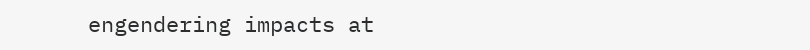engendering impacts at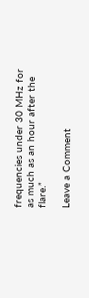frequencies under 30 MHz for as much as an hour after the flare.”

Leave a Comment